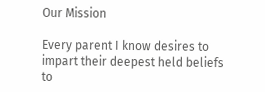Our Mission

Every parent I know desires to impart their deepest held beliefs to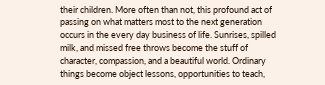their children. More often than not, this profound act of passing on what matters most to the next generation occurs in the every day business of life. Sunrises, spilled milk, and missed free throws become the stuff of character, compassion, and a beautiful world. Ordinary things become object lessons, opportunities to teach,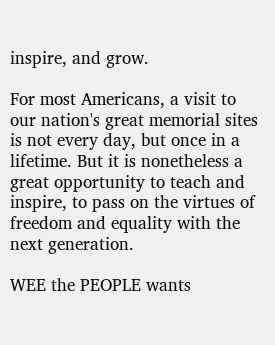inspire, and grow.

For most Americans, a visit to our nation's great memorial sites is not every day, but once in a lifetime. But it is nonetheless a great opportunity to teach and inspire, to pass on the virtues of freedom and equality with the next generation.

WEE the PEOPLE wants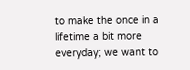to make the once in a lifetime a bit more everyday; we want to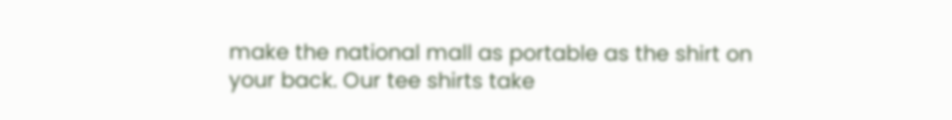make the national mall as portable as the shirt on your back. Our tee shirts take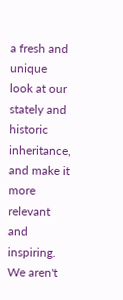a fresh and unique look at our stately and historic inheritance, and make it more relevant and inspiring. We aren't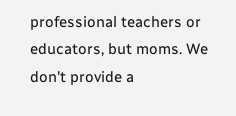professional teachers or educators, but moms. We don't provide a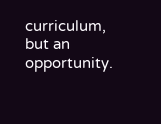curriculum, but an opportunity.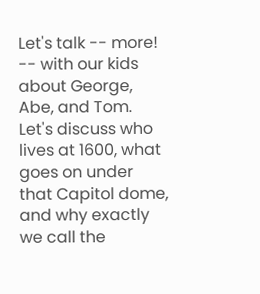Let's talk -- more! -- with our kids about George, Abe, and Tom. Let's discuss who lives at 1600, what goes on under that Capitol dome, and why exactly we call the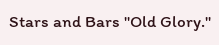Stars and Bars "Old Glory."